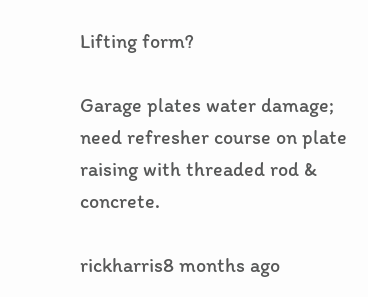Lifting form?

Garage plates water damage; need refresher course on plate raising with threaded rod & concrete.

rickharris8 months ago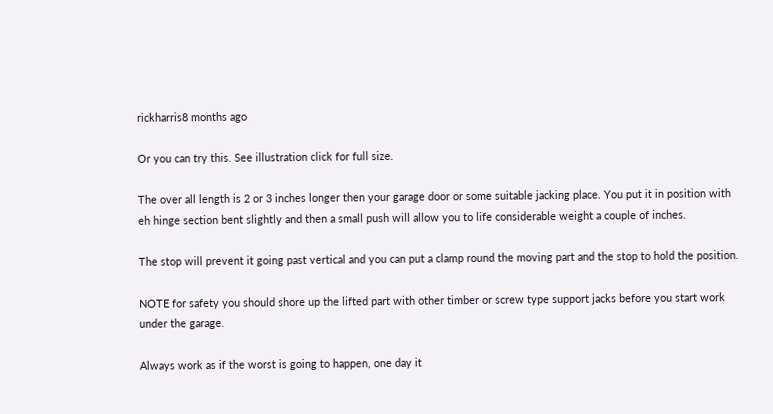rickharris8 months ago

Or you can try this. See illustration click for full size.

The over all length is 2 or 3 inches longer then your garage door or some suitable jacking place. You put it in position with eh hinge section bent slightly and then a small push will allow you to life considerable weight a couple of inches.

The stop will prevent it going past vertical and you can put a clamp round the moving part and the stop to hold the position.

NOTE for safety you should shore up the lifted part with other timber or screw type support jacks before you start work under the garage.

Always work as if the worst is going to happen, one day it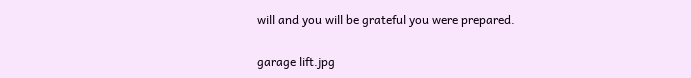will and you will be grateful you were prepared.

garage lift.jpg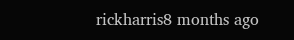rickharris8 months ago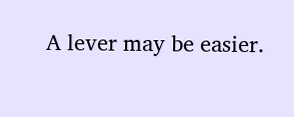A lever may be easier.